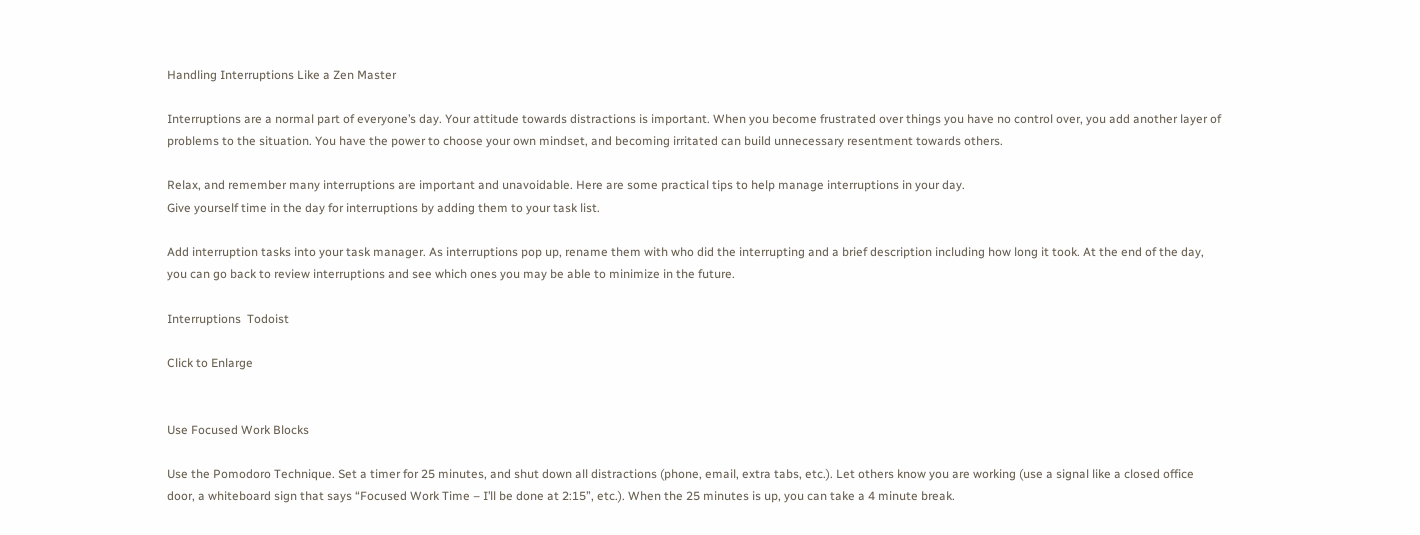Handling Interruptions Like a Zen Master

Interruptions are a normal part of everyone’s day. Your attitude towards distractions is important. When you become frustrated over things you have no control over, you add another layer of problems to the situation. You have the power to choose your own mindset, and becoming irritated can build unnecessary resentment towards others.

Relax, and remember many interruptions are important and unavoidable. Here are some practical tips to help manage interruptions in your day.
Give yourself time in the day for interruptions by adding them to your task list.

Add interruption tasks into your task manager. As interruptions pop up, rename them with who did the interrupting and a brief description including how long it took. At the end of the day, you can go back to review interruptions and see which ones you may be able to minimize in the future.

Interruptions  Todoist

Click to Enlarge


Use Focused Work Blocks

Use the Pomodoro Technique. Set a timer for 25 minutes, and shut down all distractions (phone, email, extra tabs, etc.). Let others know you are working (use a signal like a closed office door, a whiteboard sign that says “Focused Work Time – I’ll be done at 2:15”, etc.). When the 25 minutes is up, you can take a 4 minute break.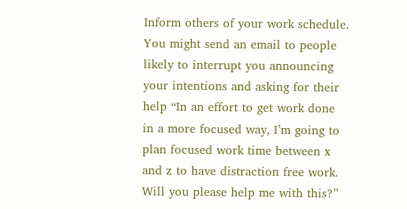Inform others of your work schedule. You might send an email to people likely to interrupt you announcing your intentions and asking for their help “In an effort to get work done in a more focused way, I’m going to plan focused work time between x and z to have distraction free work. Will you please help me with this?”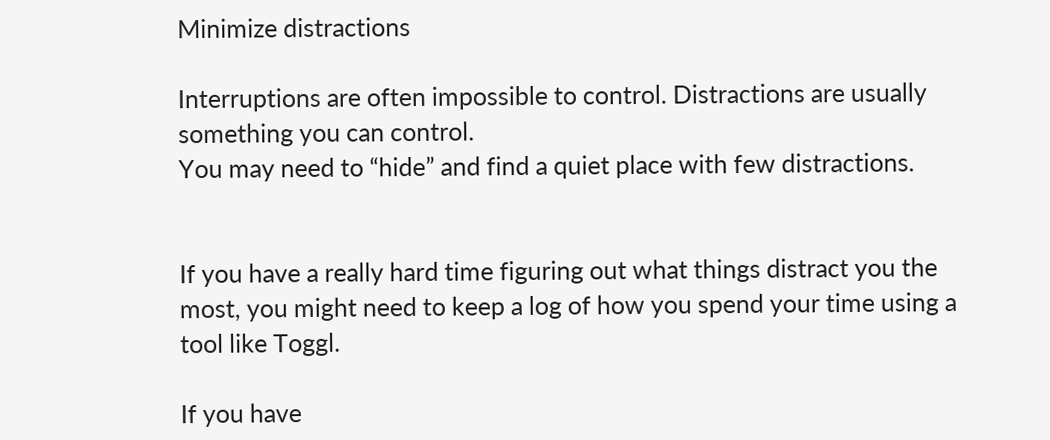Minimize distractions

Interruptions are often impossible to control. Distractions are usually something you can control.
You may need to “hide” and find a quiet place with few distractions.


If you have a really hard time figuring out what things distract you the most, you might need to keep a log of how you spend your time using a tool like Toggl.

If you have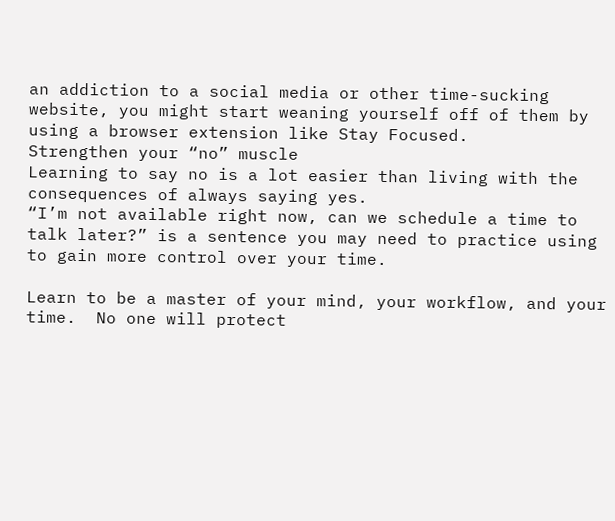an addiction to a social media or other time-sucking website, you might start weaning yourself off of them by using a browser extension like Stay Focused.
Strengthen your “no” muscle
Learning to say no is a lot easier than living with the consequences of always saying yes.
“I’m not available right now, can we schedule a time to talk later?” is a sentence you may need to practice using to gain more control over your time.

Learn to be a master of your mind, your workflow, and your time.  No one will protect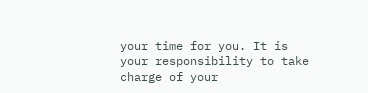your time for you. It is your responsibility to take charge of your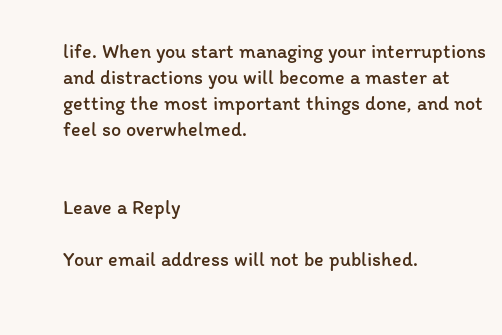life. When you start managing your interruptions and distractions you will become a master at getting the most important things done, and not feel so overwhelmed.


Leave a Reply

Your email address will not be published.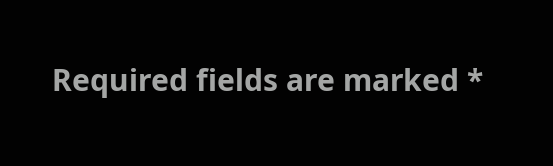Required fields are marked *